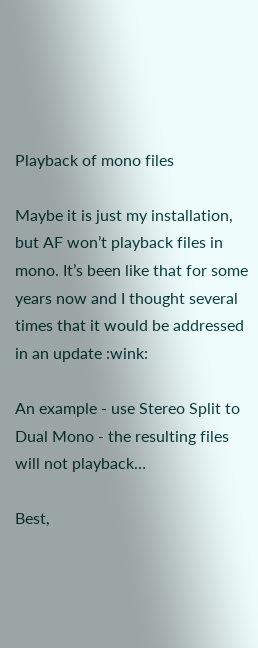Playback of mono files

Maybe it is just my installation, but AF won’t playback files in mono. It’s been like that for some years now and I thought several times that it would be addressed in an update :wink:

An example - use Stereo Split to Dual Mono - the resulting files will not playback…

Best,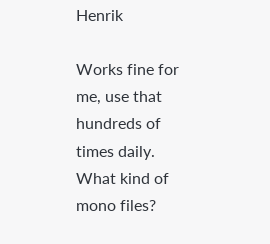Henrik

Works fine for me, use that hundreds of times daily. What kind of mono files?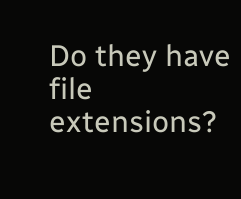Do they have file extensions?